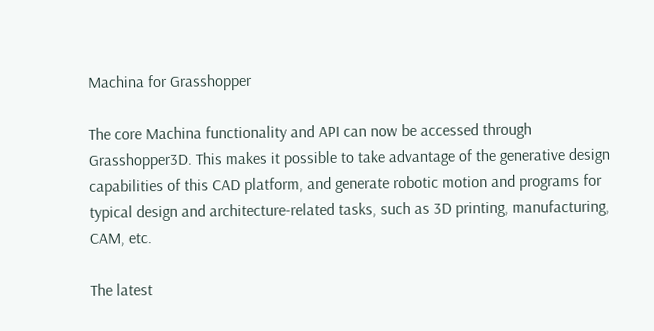Machina for Grasshopper

The core Machina functionality and API can now be accessed through Grasshopper3D. This makes it possible to take advantage of the generative design capabilities of this CAD platform, and generate robotic motion and programs for typical design and architecture-related tasks, such as 3D printing, manufacturing, CAM, etc.

The latest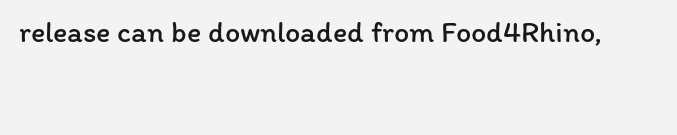release can be downloaded from Food4Rhino,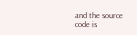and the source code is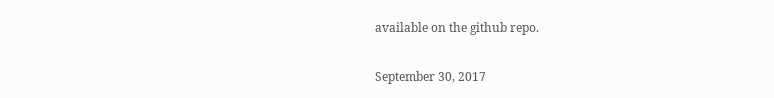available on the github repo.

September 30, 2017